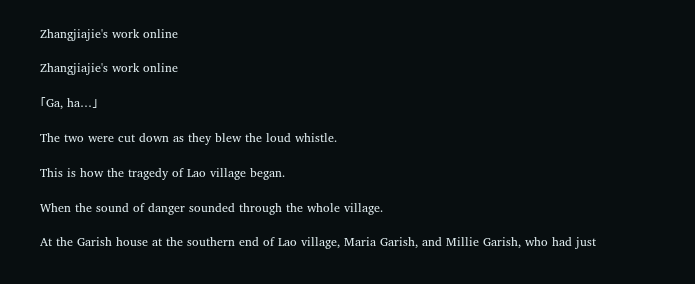Zhangjiajie's work online

Zhangjiajie's work online

「Ga, ha…」

The two were cut down as they blew the loud whistle.

This is how the tragedy of Lao village began.

When the sound of danger sounded through the whole village.

At the Garish house at the southern end of Lao village, Maria Garish, and Millie Garish, who had just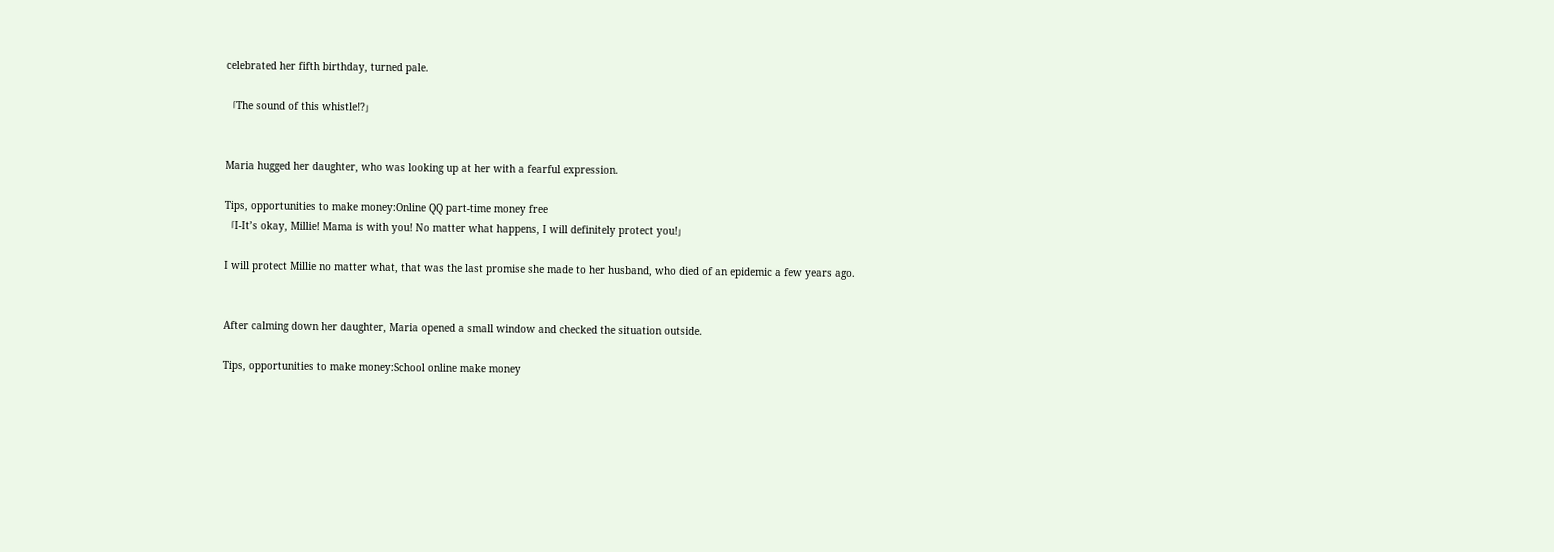celebrated her fifth birthday, turned pale.

「The sound of this whistle!?」


Maria hugged her daughter, who was looking up at her with a fearful expression.

Tips, opportunities to make money:Online QQ part-time money free
「I-It’s okay, Millie! Mama is with you! No matter what happens, I will definitely protect you!」

I will protect Millie no matter what, that was the last promise she made to her husband, who died of an epidemic a few years ago.


After calming down her daughter, Maria opened a small window and checked the situation outside.

Tips, opportunities to make money:School online make money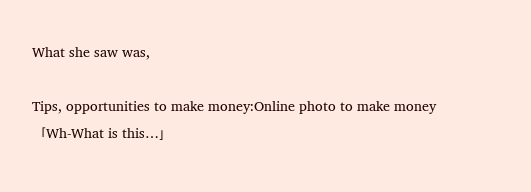What she saw was,

Tips, opportunities to make money:Online photo to make money
「Wh-What is this…」